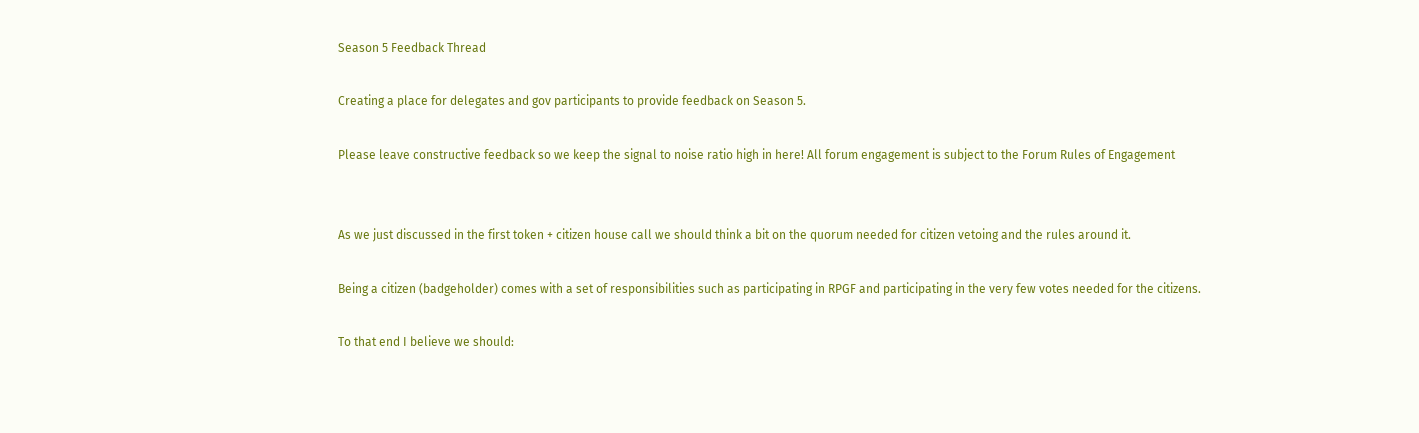Season 5 Feedback Thread

Creating a place for delegates and gov participants to provide feedback on Season 5.

Please leave constructive feedback so we keep the signal to noise ratio high in here! All forum engagement is subject to the Forum Rules of Engagement


As we just discussed in the first token + citizen house call we should think a bit on the quorum needed for citizen vetoing and the rules around it.

Being a citizen (badgeholder) comes with a set of responsibilities such as participating in RPGF and participating in the very few votes needed for the citizens.

To that end I believe we should: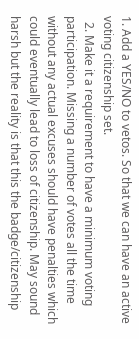1. Add a YES/NO to vetos. So that we can have an active voting citizenship set.
  2. Make it a requirement to have a minimum voting participation. Missing a number of votes all the time without any actual excuses should have penalties which could eventually lead to loss of citizenship. May sound harsh but the reality is that this the badge/citizenship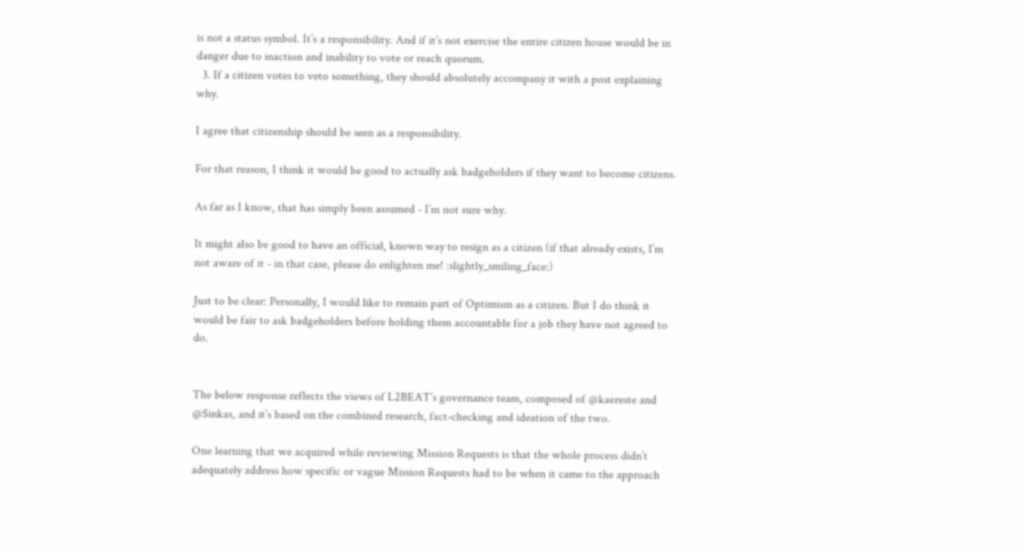is not a status symbol. It’s a responsibility. And if it’s not exercise the entire citizen house would be in danger due to inaction and inability to vote or reach quorum.
  3. If a citizen votes to veto something, they should absolutely accompany it with a post explaining why.

I agree that citizenship should be seen as a responsibility.

For that reason, I think it would be good to actually ask badgeholders if they want to become citizens.

As far as I know, that has simply been assumed - I’m not sure why.

It might also be good to have an official, known way to resign as a citizen (if that already exists, I’m not aware of it - in that case, please do enlighten me! :slightly_smiling_face:)

Just to be clear: Personally, I would like to remain part of Optimism as a citizen. But I do think it would be fair to ask badgeholders before holding them accountable for a job they have not agreed to do.


The below response reflects the views of L2BEAT’s governance team, composed of @kaereste and @Sinkas, and it’s based on the combined research, fact-checking and ideation of the two.

One learning that we acquired while reviewing Mission Requests is that the whole process didn’t adequately address how specific or vague Mission Requests had to be when it came to the approach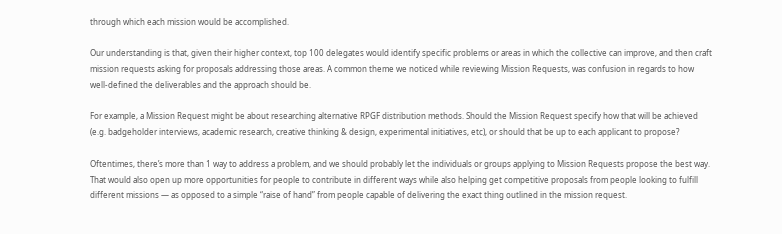through which each mission would be accomplished.

Our understanding is that, given their higher context, top 100 delegates would identify specific problems or areas in which the collective can improve, and then craft mission requests asking for proposals addressing those areas. A common theme we noticed while reviewing Mission Requests, was confusion in regards to how well-defined the deliverables and the approach should be.

For example, a Mission Request might be about researching alternative RPGF distribution methods. Should the Mission Request specify how that will be achieved (e.g. badgeholder interviews, academic research, creative thinking & design, experimental initiatives, etc), or should that be up to each applicant to propose?

Oftentimes, there’s more than 1 way to address a problem, and we should probably let the individuals or groups applying to Mission Requests propose the best way. That would also open up more opportunities for people to contribute in different ways while also helping get competitive proposals from people looking to fulfill different missions — as opposed to a simple “raise of hand” from people capable of delivering the exact thing outlined in the mission request.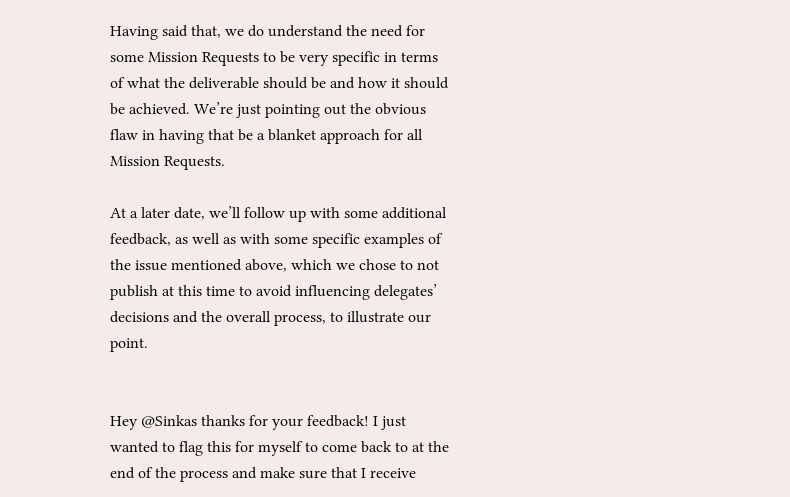Having said that, we do understand the need for some Mission Requests to be very specific in terms of what the deliverable should be and how it should be achieved. We’re just pointing out the obvious flaw in having that be a blanket approach for all Mission Requests.

At a later date, we’ll follow up with some additional feedback, as well as with some specific examples of the issue mentioned above, which we chose to not publish at this time to avoid influencing delegates’ decisions and the overall process, to illustrate our point.


Hey @Sinkas thanks for your feedback! I just wanted to flag this for myself to come back to at the end of the process and make sure that I receive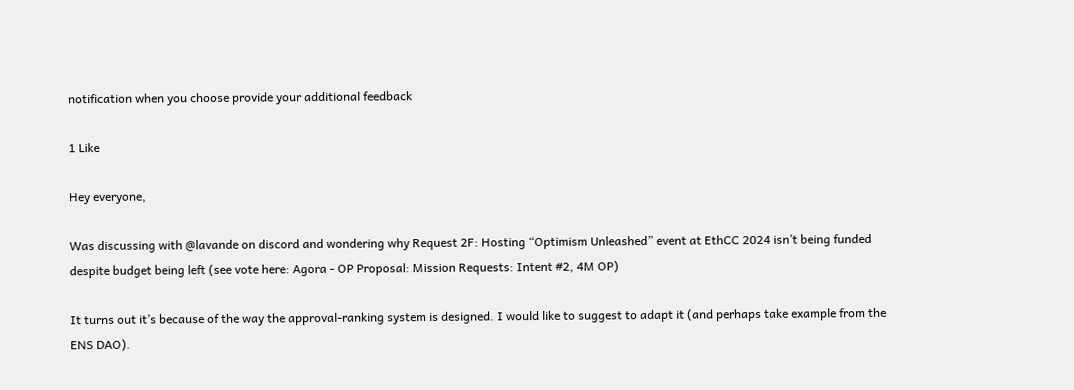notification when you choose provide your additional feedback

1 Like

Hey everyone,

Was discussing with @lavande on discord and wondering why Request 2F: Hosting “Optimism Unleashed” event at EthCC 2024 isn’t being funded despite budget being left (see vote here: Agora - OP Proposal: Mission Requests: Intent #2, 4M OP)

It turns out it’s because of the way the approval-ranking system is designed. I would like to suggest to adapt it (and perhaps take example from the ENS DAO).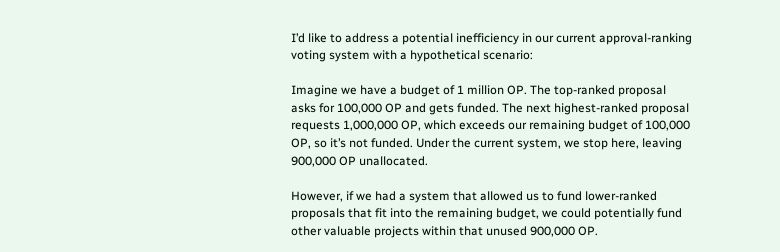I’d like to address a potential inefficiency in our current approval-ranking voting system with a hypothetical scenario:

Imagine we have a budget of 1 million OP. The top-ranked proposal asks for 100,000 OP and gets funded. The next highest-ranked proposal requests 1,000,000 OP, which exceeds our remaining budget of 100,000 OP, so it’s not funded. Under the current system, we stop here, leaving 900,000 OP unallocated.

However, if we had a system that allowed us to fund lower-ranked proposals that fit into the remaining budget, we could potentially fund other valuable projects within that unused 900,000 OP.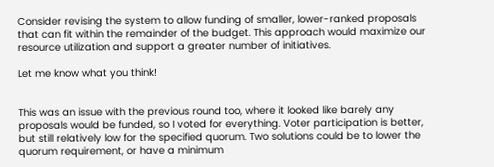Consider revising the system to allow funding of smaller, lower-ranked proposals that can fit within the remainder of the budget. This approach would maximize our resource utilization and support a greater number of initiatives.

Let me know what you think!


This was an issue with the previous round too, where it looked like barely any proposals would be funded, so I voted for everything. Voter participation is better, but still relatively low for the specified quorum. Two solutions could be to lower the quorum requirement, or have a minimum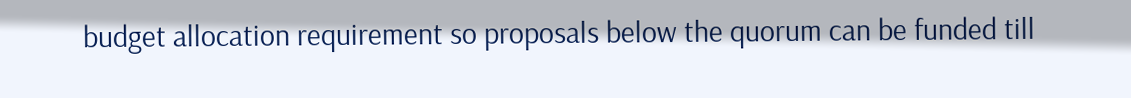budget allocation requirement so proposals below the quorum can be funded till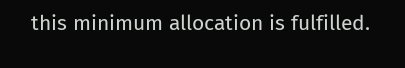this minimum allocation is fulfilled.